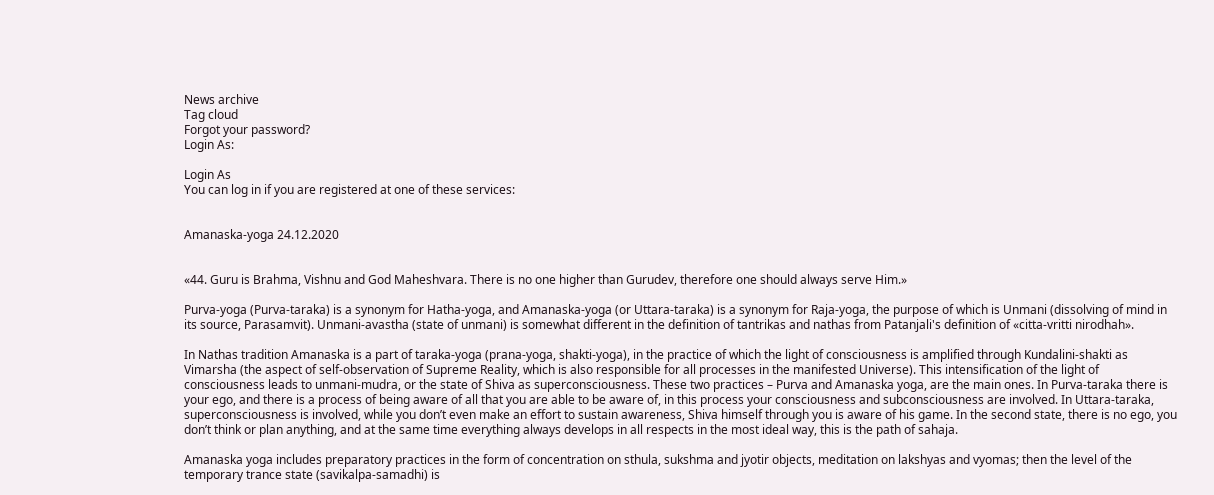News archive
Tag cloud
Forgot your password?
Login As:

Login As
You can log in if you are registered at one of these services:


Amanaska-yoga 24.12.2020


«44. Guru is Brahma, Vishnu and God Maheshvara. There is no one higher than Gurudev, therefore one should always serve Him.»

Purva-yoga (Purva-taraka) is a synonym for Hatha-yoga, and Amanaska-yoga (or Uttara-taraka) is a synonym for Raja-yoga, the purpose of which is Unmani (dissolving of mind in its source, Parasamvit). Unmani-avastha (state of unmani) is somewhat different in the definition of tantrikas and nathas from Patanjali's definition of «citta-vritti nirodhah».

In Nathas tradition Amanaska is a part of taraka-yoga (prana-yoga, shakti-yoga), in the practice of which the light of consciousness is amplified through Kundalini-shakti as Vimarsha (the aspect of self-observation of Supreme Reality, which is also responsible for all processes in the manifested Universe). This intensification of the light of consciousness leads to unmani-mudra, or the state of Shiva as superconsciousness. These two practices – Purva and Amanaska yoga, are the main ones. In Purva-taraka there is your ego, and there is a process of being aware of all that you are able to be aware of, in this process your consciousness and subconsciousness are involved. In Uttara-taraka, superconsciousness is involved, while you don’t even make an effort to sustain awareness, Shiva himself through you is aware of his game. In the second state, there is no ego, you don’t think or plan anything, and at the same time everything always develops in all respects in the most ideal way, this is the path of sahaja.

Amanaska yoga includes preparatory practices in the form of concentration on sthula, sukshma and jyotir objects, meditation on lakshyas and vyomas; then the level of the temporary trance state (savikalpa-samadhi) is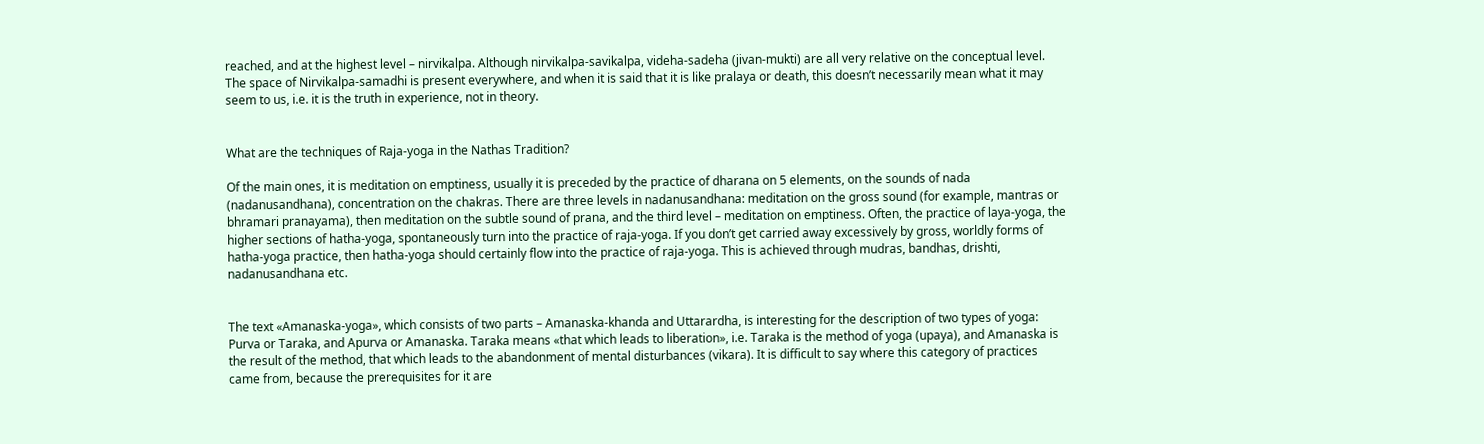reached, and at the highest level – nirvikalpa. Although nirvikalpa-savikalpa, videha-sadeha (jivan-mukti) are all very relative on the conceptual level. The space of Nirvikalpa-samadhi is present everywhere, and when it is said that it is like pralaya or death, this doesn’t necessarily mean what it may seem to us, i.e. it is the truth in experience, not in theory.


What are the techniques of Raja-yoga in the Nathas Tradition?

Of the main ones, it is meditation on emptiness, usually it is preceded by the practice of dharana on 5 elements, on the sounds of nada (nadanusandhana), concentration on the chakras. There are three levels in nadanusandhana: meditation on the gross sound (for example, mantras or bhramari pranayama), then meditation on the subtle sound of prana, and the third level – meditation on emptiness. Often, the practice of laya-yoga, the higher sections of hatha-yoga, spontaneously turn into the practice of raja-yoga. If you don’t get carried away excessively by gross, worldly forms of hatha-yoga practice, then hatha-yoga should certainly flow into the practice of raja-yoga. This is achieved through mudras, bandhas, drishti, nadanusandhana etc.


The text «Amanaska-yoga», which consists of two parts – Amanaska-khanda and Uttarardha, is interesting for the description of two types of yoga: Purva or Taraka, and Apurva or Amanaska. Taraka means «that which leads to liberation», i.e. Taraka is the method of yoga (upaya), and Amanaska is the result of the method, that which leads to the abandonment of mental disturbances (vikara). It is difficult to say where this category of practices came from, because the prerequisites for it are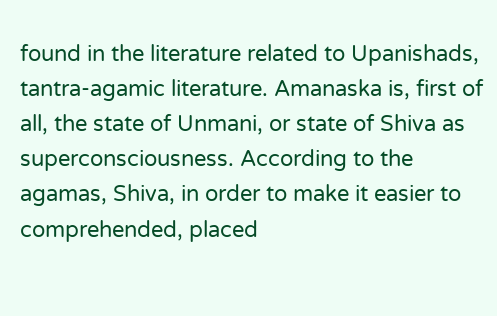found in the literature related to Upanishads, tantra-agamic literature. Amanaska is, first of all, the state of Unmani, or state of Shiva as superconsciousness. According to the agamas, Shiva, in order to make it easier to comprehended, placed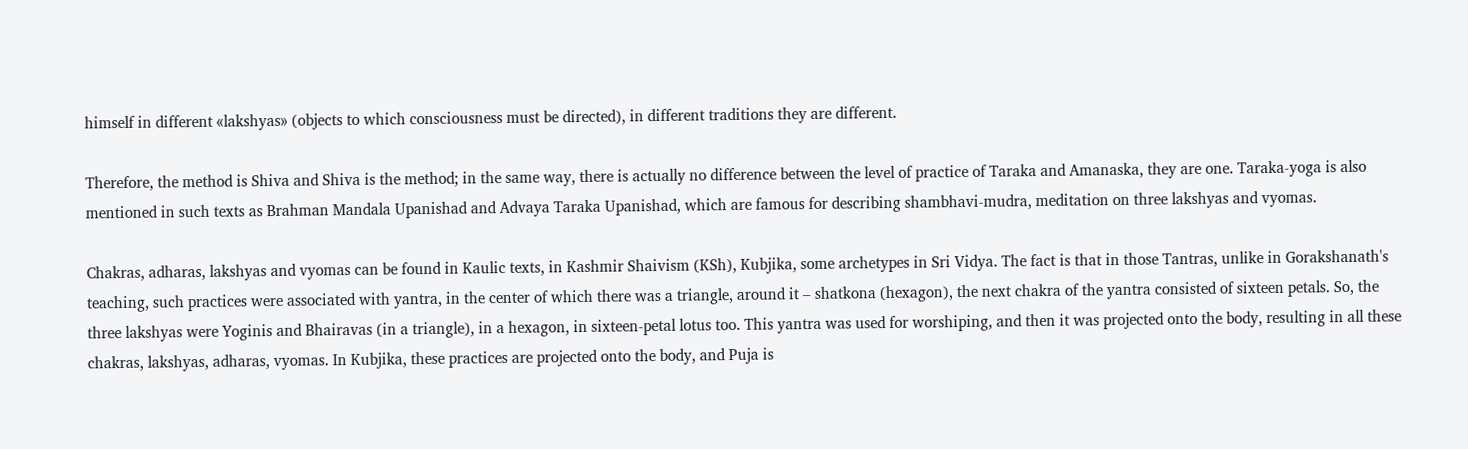himself in different «lakshyas» (objects to which consciousness must be directed), in different traditions they are different.

Therefore, the method is Shiva and Shiva is the method; in the same way, there is actually no difference between the level of practice of Taraka and Amanaska, they are one. Taraka-yoga is also mentioned in such texts as Brahman Mandala Upanishad and Advaya Taraka Upanishad, which are famous for describing shambhavi-mudra, meditation on three lakshyas and vyomas.

Chakras, adharas, lakshyas and vyomas can be found in Kaulic texts, in Kashmir Shaivism (KSh), Kubjika, some archetypes in Sri Vidya. The fact is that in those Tantras, unlike in Gorakshanath's teaching, such practices were associated with yantra, in the center of which there was a triangle, around it – shatkona (hexagon), the next chakra of the yantra consisted of sixteen petals. So, the three lakshyas were Yoginis and Bhairavas (in a triangle), in a hexagon, in sixteen-petal lotus too. This yantra was used for worshiping, and then it was projected onto the body, resulting in all these chakras, lakshyas, adharas, vyomas. In Kubjika, these practices are projected onto the body, and Puja is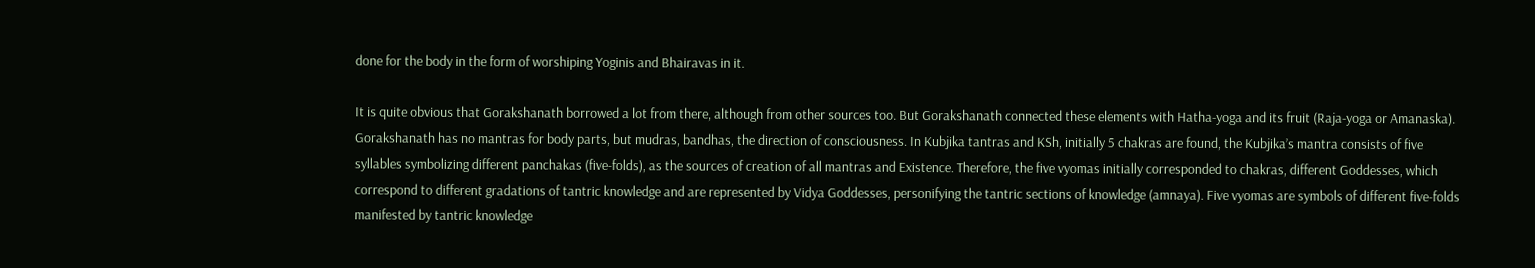done for the body in the form of worshiping Yoginis and Bhairavas in it.

It is quite obvious that Gorakshanath borrowed a lot from there, although from other sources too. But Gorakshanath connected these elements with Hatha-yoga and its fruit (Raja-yoga or Amanaska). Gorakshanath has no mantras for body parts, but mudras, bandhas, the direction of consciousness. In Kubjika tantras and KSh, initially 5 chakras are found, the Kubjika’s mantra consists of five syllables symbolizing different panchakas (five-folds), as the sources of creation of all mantras and Existence. Therefore, the five vyomas initially corresponded to chakras, different Goddesses, which correspond to different gradations of tantric knowledge and are represented by Vidya Goddesses, personifying the tantric sections of knowledge (amnaya). Five vyomas are symbols of different five-folds manifested by tantric knowledge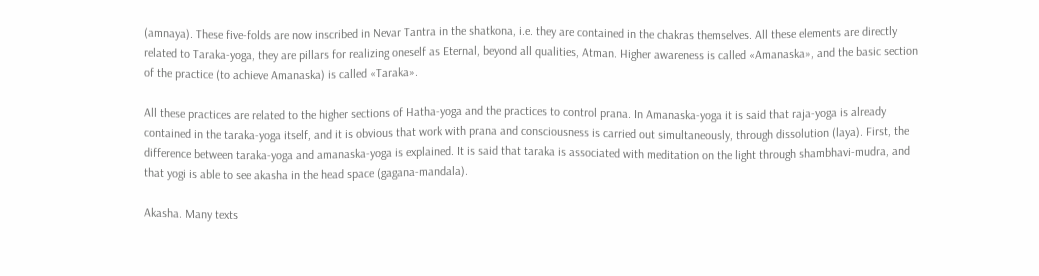(amnaya). These five-folds are now inscribed in Nevar Tantra in the shatkona, i.e. they are contained in the chakras themselves. All these elements are directly related to Taraka-yoga, they are pillars for realizing oneself as Eternal, beyond all qualities, Atman. Higher awareness is called «Amanaska», and the basic section of the practice (to achieve Amanaska) is called «Taraka».

All these practices are related to the higher sections of Hatha-yoga and the practices to control prana. In Amanaska-yoga it is said that raja-yoga is already contained in the taraka-yoga itself, and it is obvious that work with prana and consciousness is carried out simultaneously, through dissolution (laya). First, the difference between taraka-yoga and amanaska-yoga is explained. It is said that taraka is associated with meditation on the light through shambhavi-mudra, and that yogi is able to see akasha in the head space (gagana-mandala).

Akasha. Many texts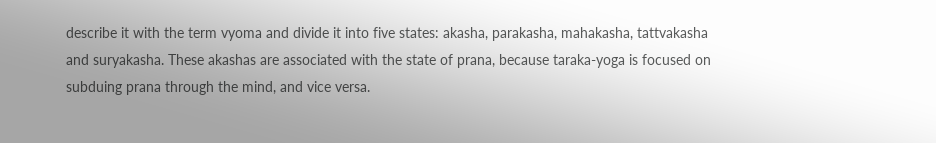describe it with the term vyoma and divide it into five states: akasha, parakasha, mahakasha, tattvakasha and suryakasha. These akashas are associated with the state of prana, because taraka-yoga is focused on subduing prana through the mind, and vice versa.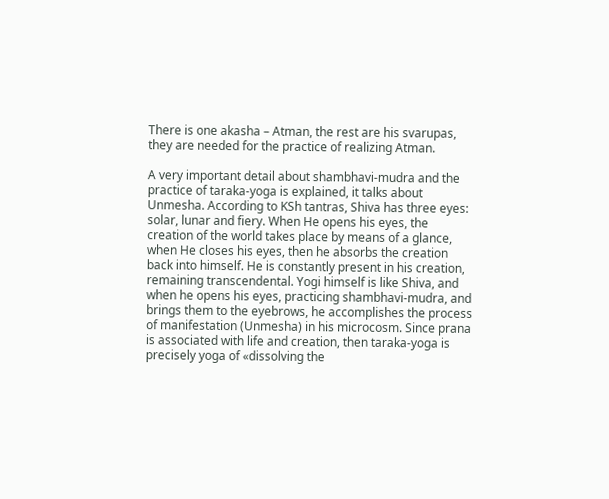There is one akasha – Atman, the rest are his svarupas, they are needed for the practice of realizing Atman.

A very important detail about shambhavi-mudra and the practice of taraka-yoga is explained, it talks about Unmesha. According to KSh tantras, Shiva has three eyes: solar, lunar and fiery. When He opens his eyes, the creation of the world takes place by means of a glance, when He closes his eyes, then he absorbs the creation back into himself. He is constantly present in his creation, remaining transcendental. Yogi himself is like Shiva, and when he opens his eyes, practicing shambhavi-mudra, and brings them to the eyebrows, he accomplishes the process of manifestation (Unmesha) in his microcosm. Since prana is associated with life and creation, then taraka-yoga is precisely yoga of «dissolving the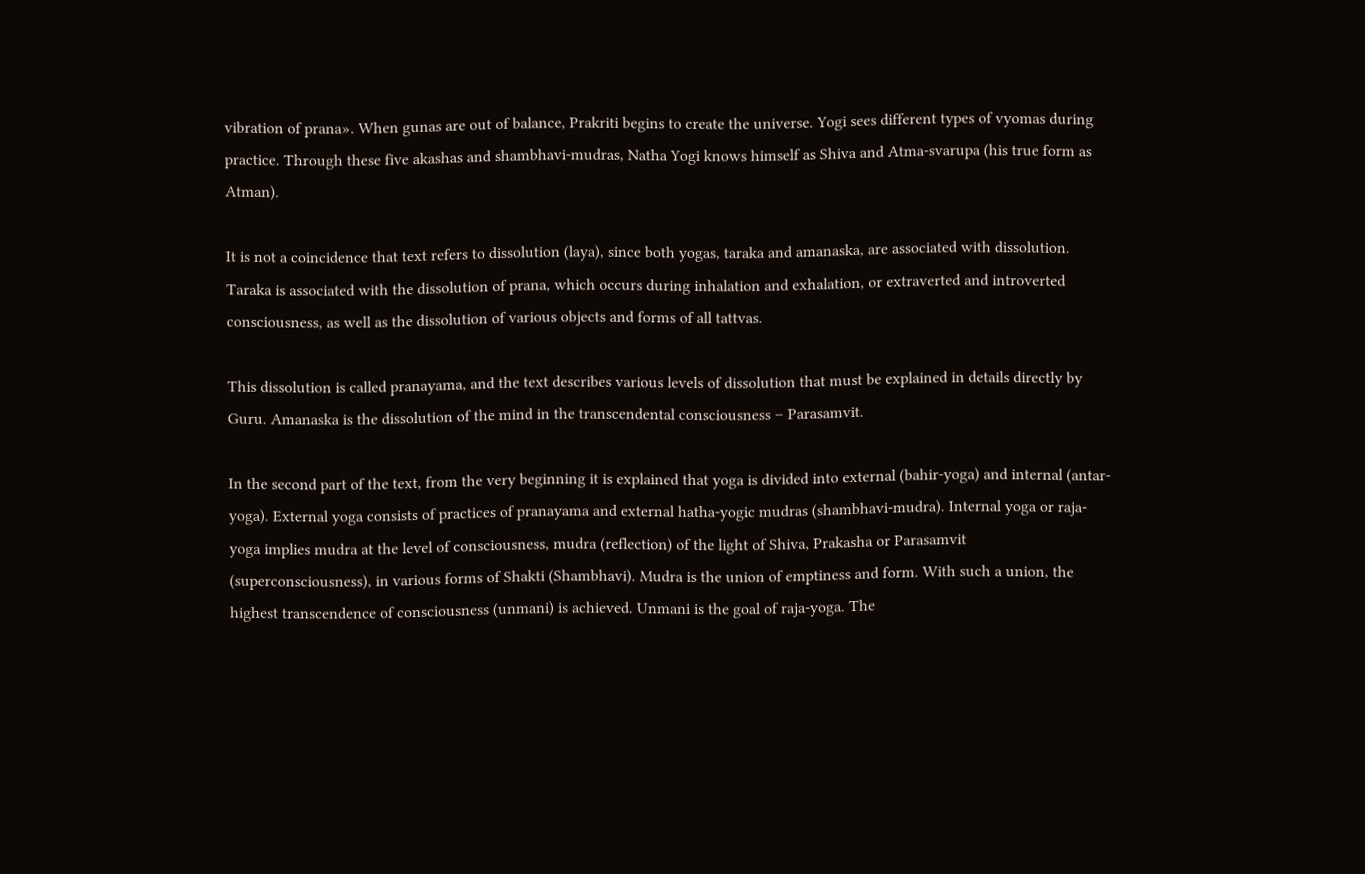vibration of prana». When gunas are out of balance, Prakriti begins to create the universe. Yogi sees different types of vyomas during practice. Through these five akashas and shambhavi-mudras, Natha Yogi knows himself as Shiva and Atma-svarupa (his true form as Atman).

It is not a coincidence that text refers to dissolution (laya), since both yogas, taraka and amanaska, are associated with dissolution. Taraka is associated with the dissolution of prana, which occurs during inhalation and exhalation, or extraverted and introverted consciousness, as well as the dissolution of various objects and forms of all tattvas.

This dissolution is called pranayama, and the text describes various levels of dissolution that must be explained in details directly by Guru. Amanaska is the dissolution of the mind in the transcendental consciousness – Parasamvit.

In the second part of the text, from the very beginning it is explained that yoga is divided into external (bahir-yoga) and internal (antar-yoga). External yoga consists of practices of pranayama and external hatha-yogic mudras (shambhavi-mudra). Internal yoga or raja-yoga implies mudra at the level of consciousness, mudra (reflection) of the light of Shiva, Prakasha or Parasamvit (superconsciousness), in various forms of Shakti (Shambhavi). Mudra is the union of emptiness and form. With such a union, the highest transcendence of consciousness (unmani) is achieved. Unmani is the goal of raja-yoga. The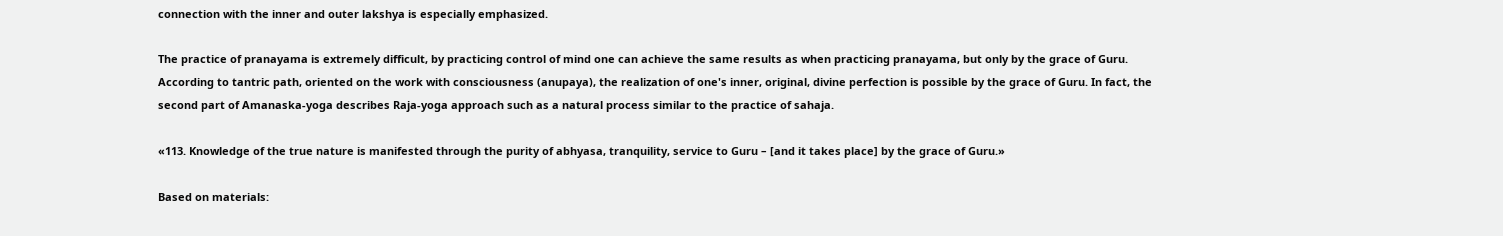connection with the inner and outer lakshya is especially emphasized.

The practice of pranayama is extremely difficult, by practicing control of mind one can achieve the same results as when practicing pranayama, but only by the grace of Guru. According to tantric path, oriented on the work with consciousness (anupaya), the realization of one's inner, original, divine perfection is possible by the grace of Guru. In fact, the second part of Amanaska-yoga describes Raja-yoga approach such as a natural process similar to the practice of sahaja.

«113. Knowledge of the true nature is manifested through the purity of abhyasa, tranquility, service to Guru – [and it takes place] by the grace of Guru.»

Based on materials: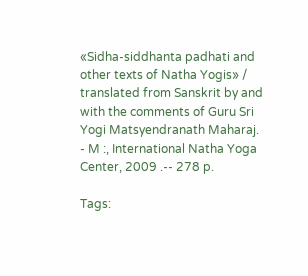«Sidha-siddhanta padhati and other texts of Natha Yogis» / translated from Sanskrit by and with the comments of Guru Sri Yogi Matsyendranath Maharaj. - M :, International Natha Yoga Center, 2009 .-- 278 p.

Tags: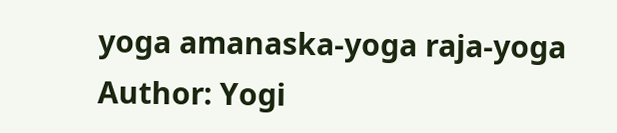yoga amanaska-yoga raja-yoga
Author: Yogi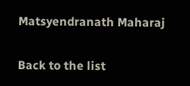Matsyendranath Maharaj

Back to the list